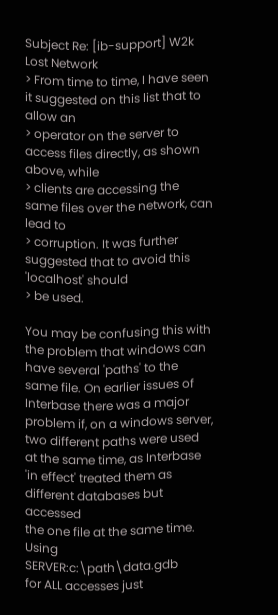Subject Re: [ib-support] W2k Lost Network
> From time to time, I have seen it suggested on this list that to allow an
> operator on the server to access files directly, as shown above, while
> clients are accessing the same files over the network, can lead to
> corruption. It was further suggested that to avoid this 'localhost' should
> be used.

You may be confusing this with the problem that windows can
have several 'paths' to the same file. On earlier issues of
Interbase there was a major problem if, on a windows server,
two different paths were used at the same time, as Interbase
'in effect' treated them as different databases but accessed
the one file at the same time. Using SERVER:c:\path\data.gdb
for ALL accesses just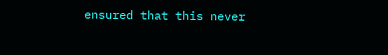ensured that this never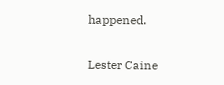happened.

Lester Caine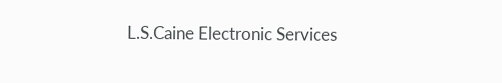L.S.Caine Electronic Services